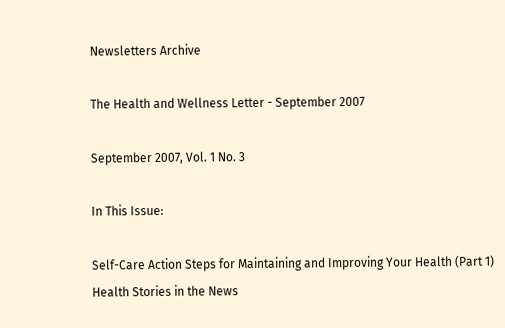Newsletters Archive

The Health and Wellness Letter - September 2007

September 2007, Vol. 1 No. 3

In This Issue:

Self-Care Action Steps for Maintaining and Improving Your Health (Part 1)
Health Stories in the News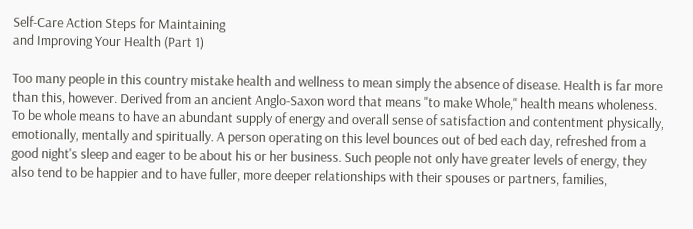Self-Care Action Steps for Maintaining
and Improving Your Health (Part 1)

Too many people in this country mistake health and wellness to mean simply the absence of disease. Health is far more than this, however. Derived from an ancient Anglo-Saxon word that means "to make Whole," health means wholeness.
To be whole means to have an abundant supply of energy and overall sense of satisfaction and contentment physically, emotionally, mentally and spiritually. A person operating on this level bounces out of bed each day, refreshed from a good night's sleep and eager to be about his or her business. Such people not only have greater levels of energy, they also tend to be happier and to have fuller, more deeper relationships with their spouses or partners, families,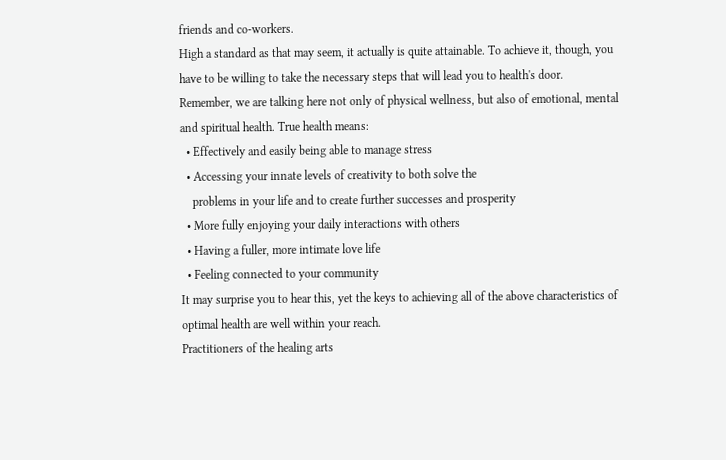friends and co-workers.
High a standard as that may seem, it actually is quite attainable. To achieve it, though, you have to be willing to take the necessary steps that will lead you to health's door. Remember, we are talking here not only of physical wellness, but also of emotional, mental and spiritual health. True health means:
  • Effectively and easily being able to manage stress
  • Accessing your innate levels of creativity to both solve the
    problems in your life and to create further successes and prosperity
  • More fully enjoying your daily interactions with others
  • Having a fuller, more intimate love life
  • Feeling connected to your community
It may surprise you to hear this, yet the keys to achieving all of the above characteristics of optimal health are well within your reach.
Practitioners of the healing arts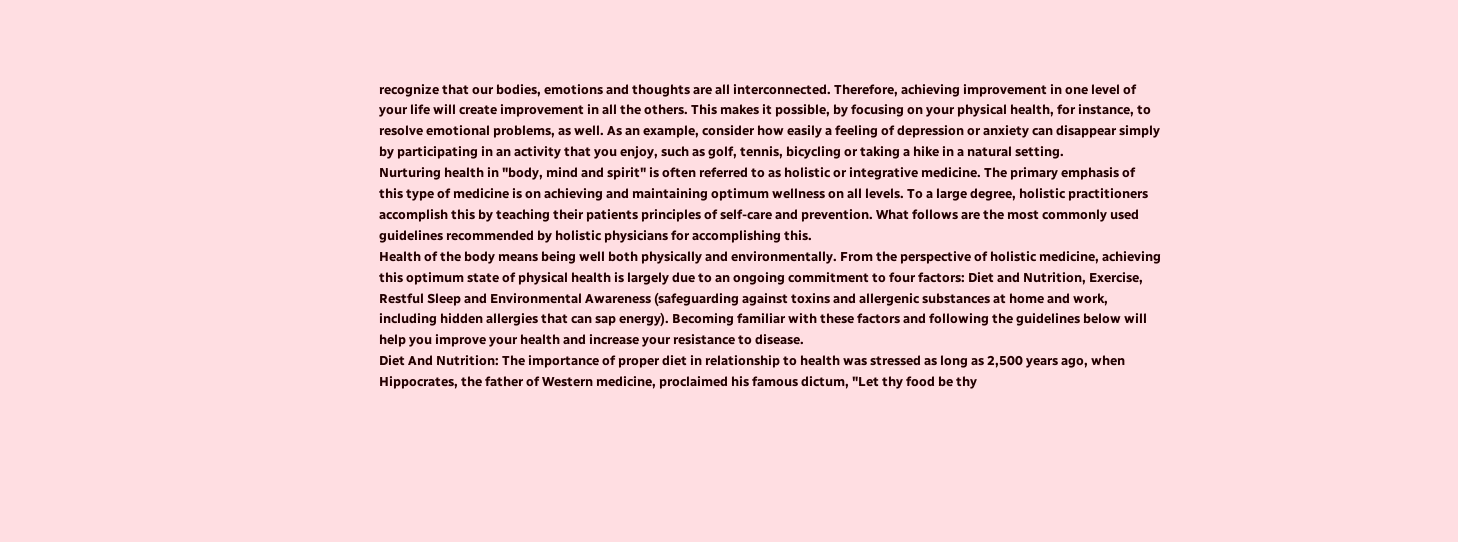recognize that our bodies, emotions and thoughts are all interconnected. Therefore, achieving improvement in one level of your life will create improvement in all the others. This makes it possible, by focusing on your physical health, for instance, to resolve emotional problems, as well. As an example, consider how easily a feeling of depression or anxiety can disappear simply by participating in an activity that you enjoy, such as golf, tennis, bicycling or taking a hike in a natural setting.
Nurturing health in "body, mind and spirit" is often referred to as holistic or integrative medicine. The primary emphasis of this type of medicine is on achieving and maintaining optimum wellness on all levels. To a large degree, holistic practitioners accomplish this by teaching their patients principles of self-care and prevention. What follows are the most commonly used guidelines recommended by holistic physicians for accomplishing this.
Health of the body means being well both physically and environmentally. From the perspective of holistic medicine, achieving this optimum state of physical health is largely due to an ongoing commitment to four factors: Diet and Nutrition, Exercise, Restful Sleep and Environmental Awareness (safeguarding against toxins and allergenic substances at home and work, including hidden allergies that can sap energy). Becoming familiar with these factors and following the guidelines below will help you improve your health and increase your resistance to disease.
Diet And Nutrition: The importance of proper diet in relationship to health was stressed as long as 2,500 years ago, when Hippocrates, the father of Western medicine, proclaimed his famous dictum, "Let thy food be thy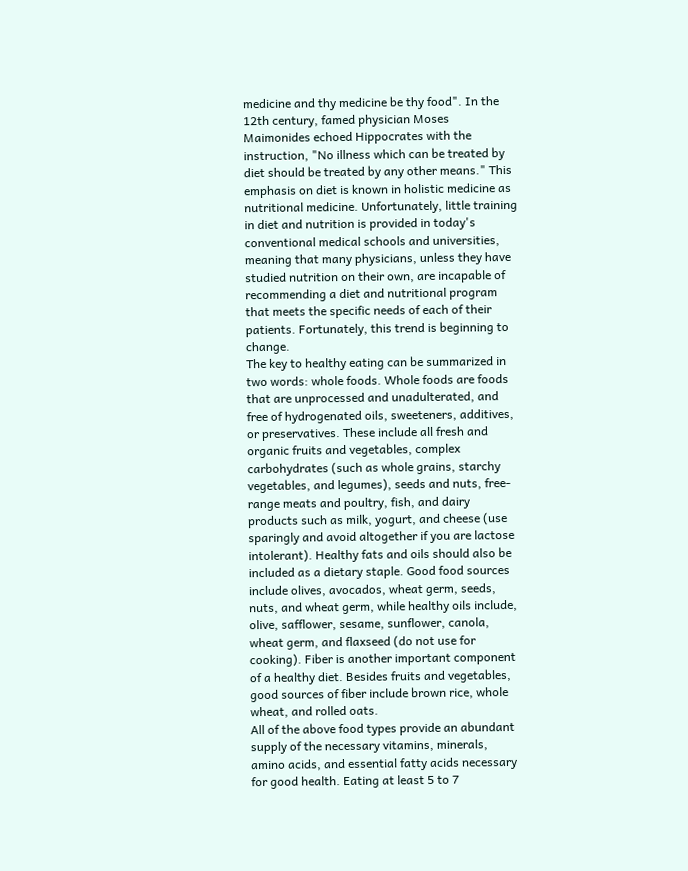medicine and thy medicine be thy food". In the 12th century, famed physician Moses Maimonides echoed Hippocrates with the instruction, "No illness which can be treated by diet should be treated by any other means." This emphasis on diet is known in holistic medicine as nutritional medicine. Unfortunately, little training in diet and nutrition is provided in today's conventional medical schools and universities, meaning that many physicians, unless they have studied nutrition on their own, are incapable of recommending a diet and nutritional program that meets the specific needs of each of their patients. Fortunately, this trend is beginning to change.
The key to healthy eating can be summarized in two words: whole foods. Whole foods are foods that are unprocessed and unadulterated, and free of hydrogenated oils, sweeteners, additives, or preservatives. These include all fresh and organic fruits and vegetables, complex carbohydrates (such as whole grains, starchy vegetables, and legumes), seeds and nuts, free-range meats and poultry, fish, and dairy products such as milk, yogurt, and cheese (use sparingly and avoid altogether if you are lactose intolerant). Healthy fats and oils should also be included as a dietary staple. Good food sources include olives, avocados, wheat germ, seeds, nuts, and wheat germ, while healthy oils include, olive, safflower, sesame, sunflower, canola, wheat germ, and flaxseed (do not use for cooking). Fiber is another important component of a healthy diet. Besides fruits and vegetables, good sources of fiber include brown rice, whole wheat, and rolled oats.
All of the above food types provide an abundant supply of the necessary vitamins, minerals, amino acids, and essential fatty acids necessary for good health. Eating at least 5 to 7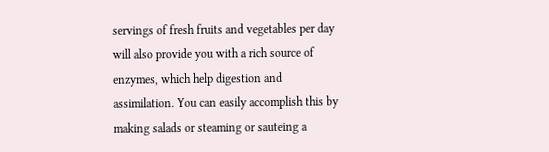servings of fresh fruits and vegetables per day will also provide you with a rich source of enzymes, which help digestion and assimilation. You can easily accomplish this by making salads or steaming or sauteing a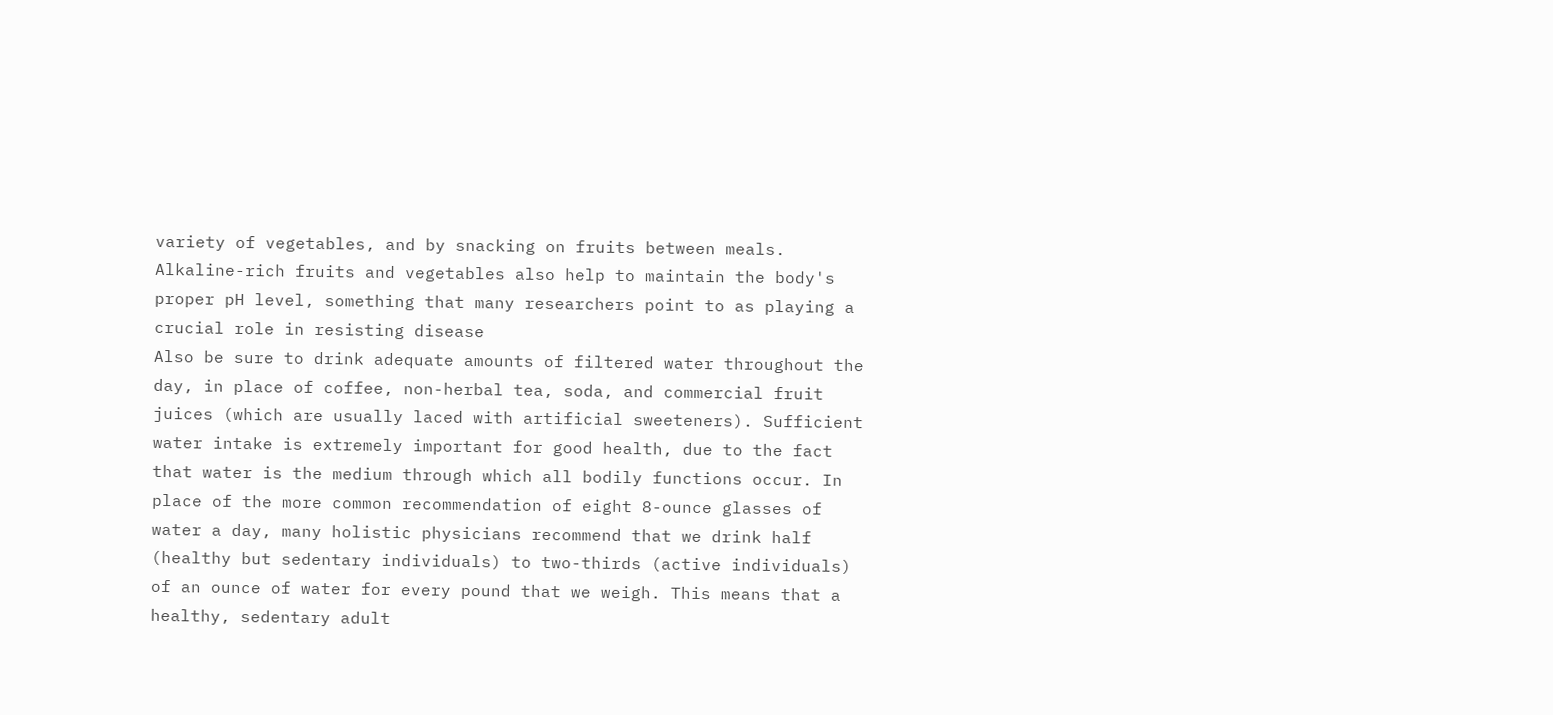variety of vegetables, and by snacking on fruits between meals. Alkaline-rich fruits and vegetables also help to maintain the body's proper pH level, something that many researchers point to as playing a crucial role in resisting disease
Also be sure to drink adequate amounts of filtered water throughout the day, in place of coffee, non-herbal tea, soda, and commercial fruit juices (which are usually laced with artificial sweeteners). Sufficient water intake is extremely important for good health, due to the fact that water is the medium through which all bodily functions occur. In place of the more common recommendation of eight 8-ounce glasses of water a day, many holistic physicians recommend that we drink half (healthy but sedentary individuals) to two-thirds (active individuals) of an ounce of water for every pound that we weigh. This means that a healthy, sedentary adult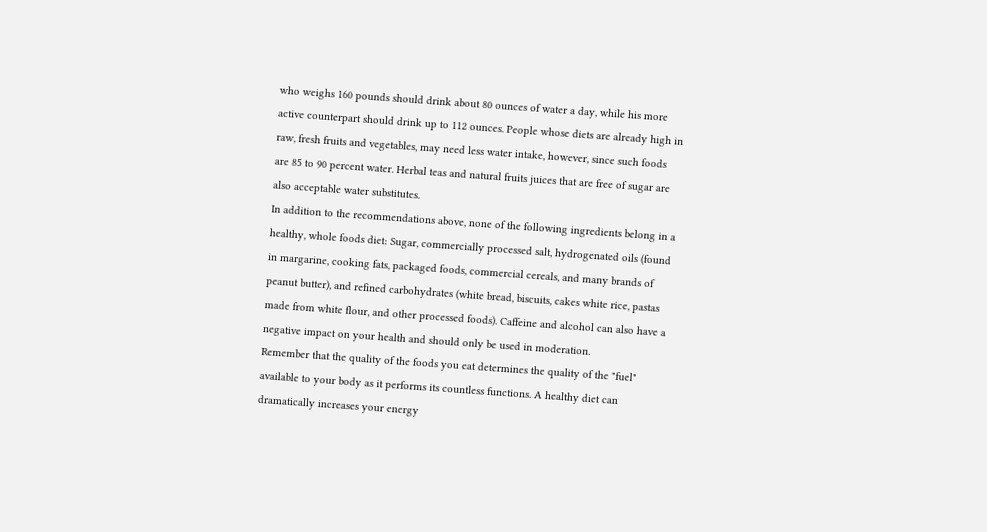who weighs 160 pounds should drink about 80 ounces of water a day, while his more active counterpart should drink up to 112 ounces. People whose diets are already high in raw, fresh fruits and vegetables, may need less water intake, however, since such foods are 85 to 90 percent water. Herbal teas and natural fruits juices that are free of sugar are also acceptable water substitutes.
In addition to the recommendations above, none of the following ingredients belong in a healthy, whole foods diet: Sugar, commercially processed salt, hydrogenated oils (found in margarine, cooking fats, packaged foods, commercial cereals, and many brands of peanut butter), and refined carbohydrates (white bread, biscuits, cakes white rice, pastas made from white flour, and other processed foods). Caffeine and alcohol can also have a negative impact on your health and should only be used in moderation.
Remember that the quality of the foods you eat determines the quality of the "fuel" available to your body as it performs its countless functions. A healthy diet can dramatically increases your energy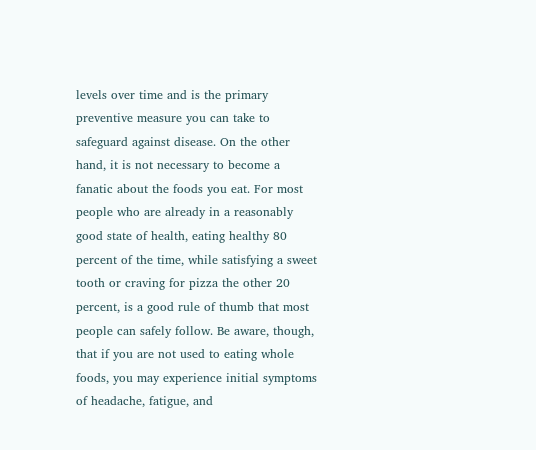levels over time and is the primary preventive measure you can take to safeguard against disease. On the other hand, it is not necessary to become a fanatic about the foods you eat. For most people who are already in a reasonably good state of health, eating healthy 80 percent of the time, while satisfying a sweet tooth or craving for pizza the other 20 percent, is a good rule of thumb that most people can safely follow. Be aware, though, that if you are not used to eating whole foods, you may experience initial symptoms of headache, fatigue, and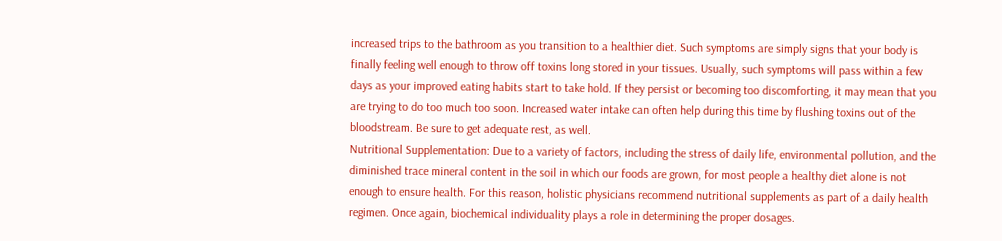increased trips to the bathroom as you transition to a healthier diet. Such symptoms are simply signs that your body is finally feeling well enough to throw off toxins long stored in your tissues. Usually, such symptoms will pass within a few days as your improved eating habits start to take hold. If they persist or becoming too discomforting, it may mean that you are trying to do too much too soon. Increased water intake can often help during this time by flushing toxins out of the bloodstream. Be sure to get adequate rest, as well.
Nutritional Supplementation: Due to a variety of factors, including the stress of daily life, environmental pollution, and the diminished trace mineral content in the soil in which our foods are grown, for most people a healthy diet alone is not enough to ensure health. For this reason, holistic physicians recommend nutritional supplements as part of a daily health regimen. Once again, biochemical individuality plays a role in determining the proper dosages.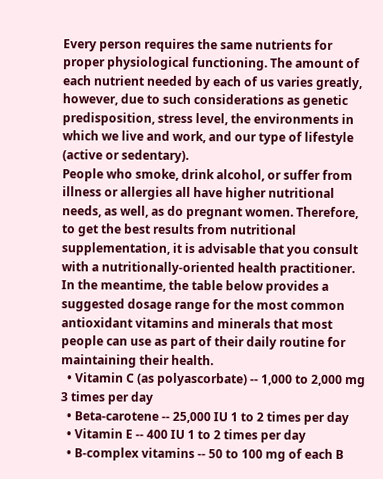Every person requires the same nutrients for proper physiological functioning. The amount of each nutrient needed by each of us varies greatly, however, due to such considerations as genetic predisposition, stress level, the environments in which we live and work, and our type of lifestyle (active or sedentary).
People who smoke, drink alcohol, or suffer from illness or allergies all have higher nutritional needs, as well, as do pregnant women. Therefore, to get the best results from nutritional supplementation, it is advisable that you consult with a nutritionally-oriented health practitioner. In the meantime, the table below provides a suggested dosage range for the most common antioxidant vitamins and minerals that most people can use as part of their daily routine for maintaining their health.
  • Vitamin C (as polyascorbate) -- 1,000 to 2,000 mg 3 times per day
  • Beta-carotene -- 25,000 IU 1 to 2 times per day
  • Vitamin E -- 400 IU 1 to 2 times per day
  • B-complex vitamins -- 50 to 100 mg of each B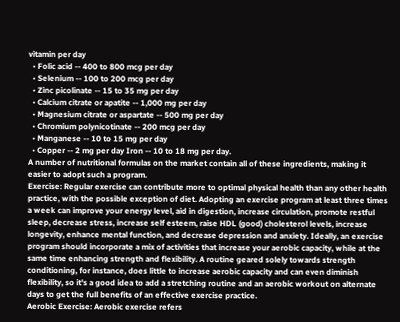vitamin per day
  • Folic acid -- 400 to 800 mcg per day
  • Selenium -- 100 to 200 mcg per day
  • Zinc picolinate -- 15 to 35 mg per day
  • Calcium citrate or apatite -- 1,000 mg per day
  • Magnesium citrate or aspartate -- 500 mg per day
  • Chromium polynicotinate -- 200 mcg per day
  • Manganese -- 10 to 15 mg per day
  • Copper -- 2 mg per day Iron -- 10 to 18 mg per day.
A number of nutritional formulas on the market contain all of these ingredients, making it easier to adopt such a program.
Exercise: Regular exercise can contribute more to optimal physical health than any other health practice, with the possible exception of diet. Adopting an exercise program at least three times a week can improve your energy level, aid in digestion, increase circulation, promote restful sleep, decrease stress, increase self esteem, raise HDL (good) cholesterol levels, increase longevity, enhance mental function, and decrease depression and anxiety. Ideally, an exercise program should incorporate a mix of activities that increase your aerobic capacity, while at the same time enhancing strength and flexibility. A routine geared solely towards strength conditioning, for instance, does little to increase aerobic capacity and can even diminish flexibility, so it's a good idea to add a stretching routine and an aerobic workout on alternate days to get the full benefits of an effective exercise practice.
Aerobic Exercise: Aerobic exercise refers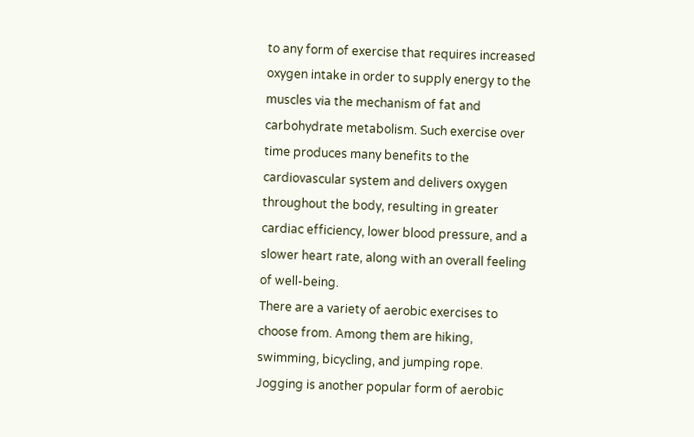to any form of exercise that requires increased oxygen intake in order to supply energy to the muscles via the mechanism of fat and carbohydrate metabolism. Such exercise over time produces many benefits to the cardiovascular system and delivers oxygen throughout the body, resulting in greater cardiac efficiency, lower blood pressure, and a slower heart rate, along with an overall feeling of well-being.
There are a variety of aerobic exercises to choose from. Among them are hiking, swimming, bicycling, and jumping rope. Jogging is another popular form of aerobic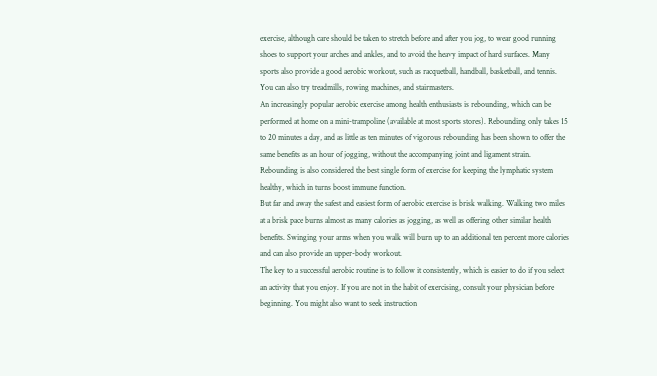exercise, although care should be taken to stretch before and after you jog, to wear good running shoes to support your arches and ankles, and to avoid the heavy impact of hard surfaces. Many sports also provide a good aerobic workout, such as racquetball, handball, basketball, and tennis. You can also try treadmills, rowing machines, and stairmasters.
An increasingly popular aerobic exercise among health enthusiasts is rebounding, which can be performed at home on a mini-trampoline (available at most sports stores). Rebounding only takes 15 to 20 minutes a day, and as little as ten minutes of vigorous rebounding has been shown to offer the same benefits as an hour of jogging, without the accompanying joint and ligament strain. Rebounding is also considered the best single form of exercise for keeping the lymphatic system healthy, which in turns boost immune function.
But far and away the safest and easiest form of aerobic exercise is brisk walking. Walking two miles at a brisk pace burns almost as many calories as jogging, as well as offering other similar health benefits. Swinging your arms when you walk will burn up to an additional ten percent more calories and can also provide an upper-body workout.
The key to a successful aerobic routine is to follow it consistently, which is easier to do if you select an activity that you enjoy. If you are not in the habit of exercising, consult your physician before beginning. You might also want to seek instruction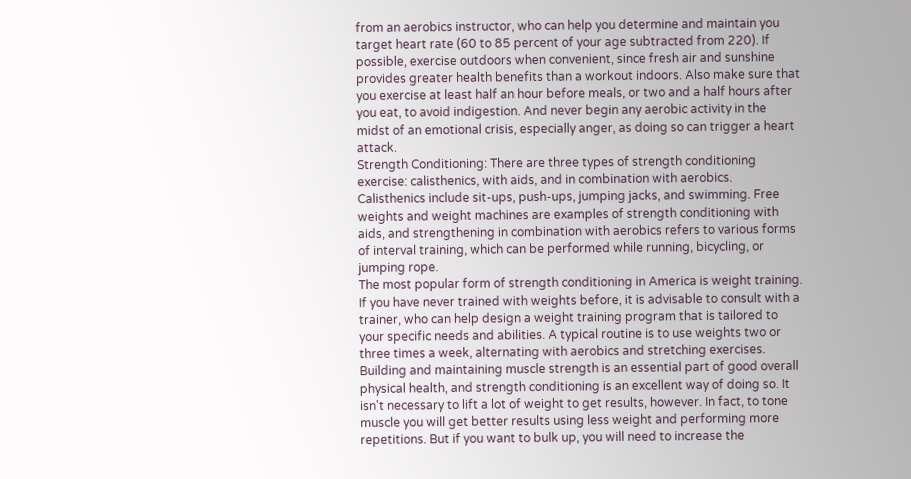from an aerobics instructor, who can help you determine and maintain you target heart rate (60 to 85 percent of your age subtracted from 220). If possible, exercise outdoors when convenient, since fresh air and sunshine provides greater health benefits than a workout indoors. Also make sure that you exercise at least half an hour before meals, or two and a half hours after you eat, to avoid indigestion. And never begin any aerobic activity in the midst of an emotional crisis, especially anger, as doing so can trigger a heart attack.
Strength Conditioning: There are three types of strength conditioning exercise: calisthenics, with aids, and in combination with aerobics. Calisthenics include sit-ups, push-ups, jumping jacks, and swimming. Free weights and weight machines are examples of strength conditioning with aids, and strengthening in combination with aerobics refers to various forms of interval training, which can be performed while running, bicycling, or jumping rope.
The most popular form of strength conditioning in America is weight training. If you have never trained with weights before, it is advisable to consult with a trainer, who can help design a weight training program that is tailored to your specific needs and abilities. A typical routine is to use weights two or three times a week, alternating with aerobics and stretching exercises.
Building and maintaining muscle strength is an essential part of good overall physical health, and strength conditioning is an excellent way of doing so. It isn't necessary to lift a lot of weight to get results, however. In fact, to tone muscle you will get better results using less weight and performing more repetitions. But if you want to bulk up, you will need to increase the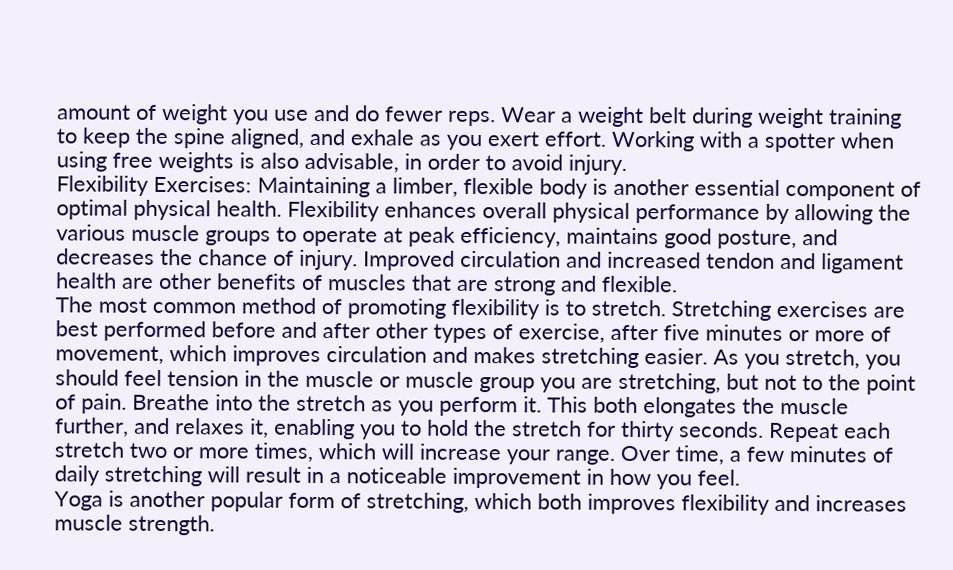amount of weight you use and do fewer reps. Wear a weight belt during weight training to keep the spine aligned, and exhale as you exert effort. Working with a spotter when using free weights is also advisable, in order to avoid injury.
Flexibility Exercises: Maintaining a limber, flexible body is another essential component of optimal physical health. Flexibility enhances overall physical performance by allowing the various muscle groups to operate at peak efficiency, maintains good posture, and decreases the chance of injury. Improved circulation and increased tendon and ligament health are other benefits of muscles that are strong and flexible.
The most common method of promoting flexibility is to stretch. Stretching exercises are best performed before and after other types of exercise, after five minutes or more of movement, which improves circulation and makes stretching easier. As you stretch, you should feel tension in the muscle or muscle group you are stretching, but not to the point of pain. Breathe into the stretch as you perform it. This both elongates the muscle further, and relaxes it, enabling you to hold the stretch for thirty seconds. Repeat each stretch two or more times, which will increase your range. Over time, a few minutes of daily stretching will result in a noticeable improvement in how you feel.
Yoga is another popular form of stretching, which both improves flexibility and increases muscle strength.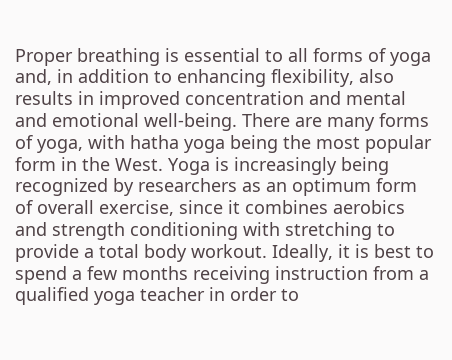Proper breathing is essential to all forms of yoga and, in addition to enhancing flexibility, also results in improved concentration and mental and emotional well-being. There are many forms of yoga, with hatha yoga being the most popular form in the West. Yoga is increasingly being recognized by researchers as an optimum form of overall exercise, since it combines aerobics and strength conditioning with stretching to provide a total body workout. Ideally, it is best to spend a few months receiving instruction from a qualified yoga teacher in order to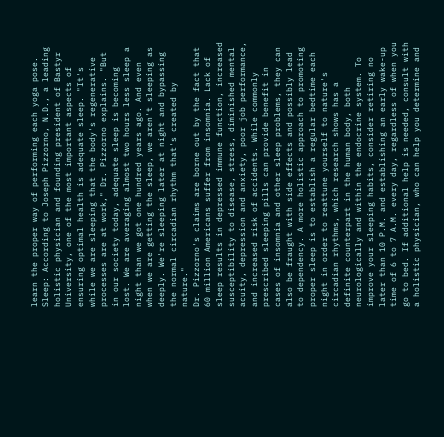learn the proper way of performing each yoga pose.
Sleep: According to Joseph Pizzorno, N.D., a leading holistic physician and founding president of Bastyr University, one of the most important aspects of ensuring optimal health is adequate sleep. "It's while we are sleeping that the body's regenerative processes are at work," Dr. Pizzorno explains. "But in our society today, adequate sleep is becoming lost. We are averaging almost two hours less sleep a night than we got one hundred years ago. And even when we are getting the sleep, we aren't sleeping as deeply. We're sleeping later at night and bypassing the normal circadian rhythm that's created by nature."
Dr. Pizzorno's claims are borne out by the fact that 60 million Americans suffer from insomnia. Lack of sleep results in depressed immune function, increased susceptibility to disease, stress, diminished mental acuity, depression and anxiety, poor job performance, and increased risk of accidents. While commonly prescribed sleeping pills can provide benefit in cases of insomnia and other sleep problems, they can also be fraught with side effects and possibly lead to dependency. A more holistic approach to promoting proper sleep is to establish a regular bedtime each night in order to reattune yourself to nature's circadian rhythms, which research shows has a definite counterpart in the human body, both neurologically and within the endocrine system. To improve your sleeping habits, consider retiring no later than 10 P.M. and establishing an early wake-up time of 6 to 7 A.M. every day, regardless of when you go to bed. If additional help is needed, consult with a holistic physician, who can help you determine and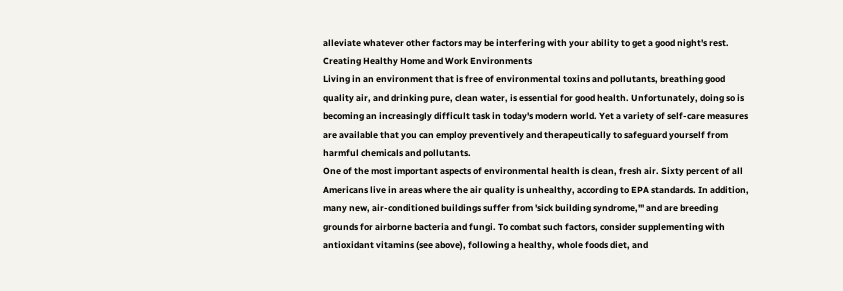alleviate whatever other factors may be interfering with your ability to get a good night's rest.
Creating Healthy Home and Work Environments
Living in an environment that is free of environmental toxins and pollutants, breathing good quality air, and drinking pure, clean water, is essential for good health. Unfortunately, doing so is becoming an increasingly difficult task in today's modern world. Yet a variety of self-care measures are available that you can employ preventively and therapeutically to safeguard yourself from harmful chemicals and pollutants.
One of the most important aspects of environmental health is clean, fresh air. Sixty percent of all Americans live in areas where the air quality is unhealthy, according to EPA standards. In addition, many new, air-conditioned buildings suffer from 'sick building syndrome,'" and are breeding grounds for airborne bacteria and fungi. To combat such factors, consider supplementing with antioxidant vitamins (see above), following a healthy, whole foods diet, and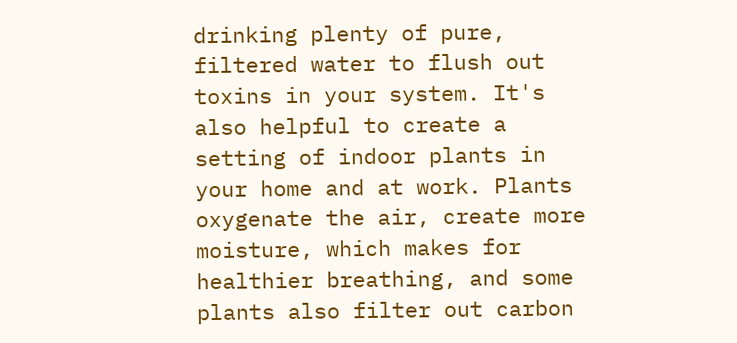drinking plenty of pure, filtered water to flush out toxins in your system. It's also helpful to create a setting of indoor plants in your home and at work. Plants oxygenate the air, create more moisture, which makes for healthier breathing, and some plants also filter out carbon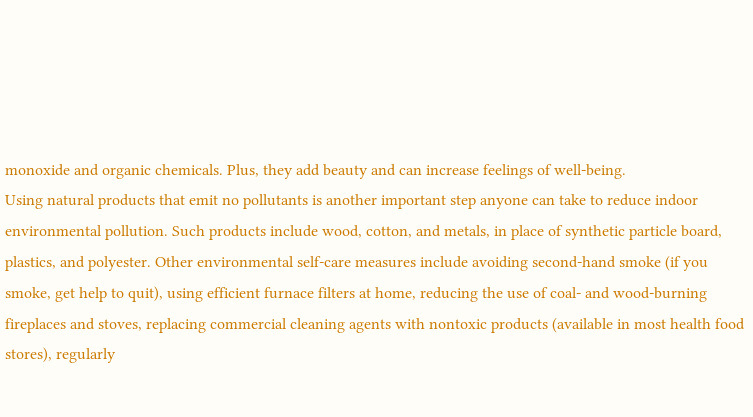monoxide and organic chemicals. Plus, they add beauty and can increase feelings of well-being.
Using natural products that emit no pollutants is another important step anyone can take to reduce indoor environmental pollution. Such products include wood, cotton, and metals, in place of synthetic particle board, plastics, and polyester. Other environmental self-care measures include avoiding second-hand smoke (if you smoke, get help to quit), using efficient furnace filters at home, reducing the use of coal- and wood-burning fireplaces and stoves, replacing commercial cleaning agents with nontoxic products (available in most health food stores), regularly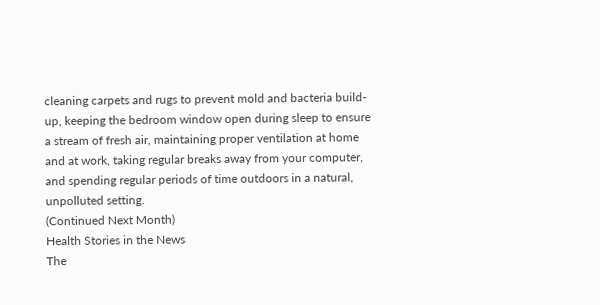cleaning carpets and rugs to prevent mold and bacteria build-up, keeping the bedroom window open during sleep to ensure a stream of fresh air, maintaining proper ventilation at home and at work, taking regular breaks away from your computer, and spending regular periods of time outdoors in a natural, unpolluted setting.
(Continued Next Month)
Health Stories in the News
The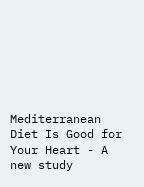Mediterranean Diet Is Good for Your Heart - A new study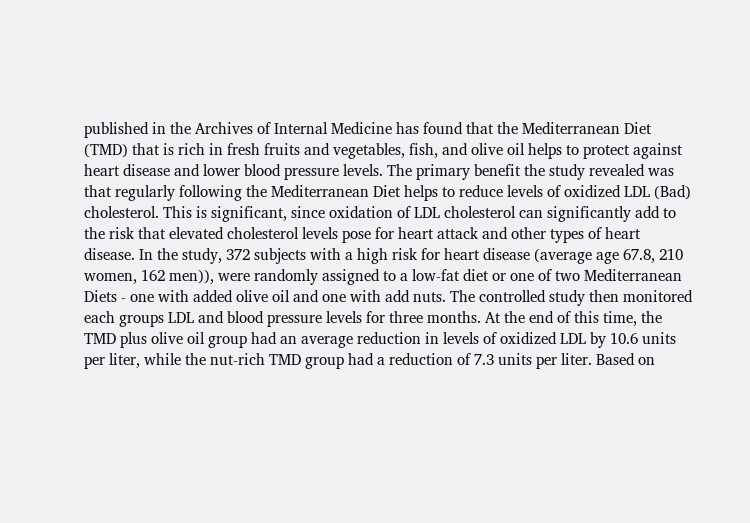published in the Archives of Internal Medicine has found that the Mediterranean Diet (TMD) that is rich in fresh fruits and vegetables, fish, and olive oil helps to protect against heart disease and lower blood pressure levels. The primary benefit the study revealed was that regularly following the Mediterranean Diet helps to reduce levels of oxidized LDL (Bad) cholesterol. This is significant, since oxidation of LDL cholesterol can significantly add to the risk that elevated cholesterol levels pose for heart attack and other types of heart disease. In the study, 372 subjects with a high risk for heart disease (average age 67.8, 210 women, 162 men)), were randomly assigned to a low-fat diet or one of two Mediterranean Diets - one with added olive oil and one with add nuts. The controlled study then monitored each groups LDL and blood pressure levels for three months. At the end of this time, the TMD plus olive oil group had an average reduction in levels of oxidized LDL by 10.6 units per liter, while the nut-rich TMD group had a reduction of 7.3 units per liter. Based on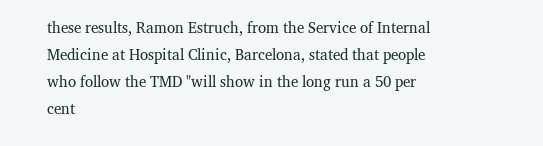these results, Ramon Estruch, from the Service of Internal Medicine at Hospital Clinic, Barcelona, stated that people who follow the TMD "will show in the long run a 50 per cent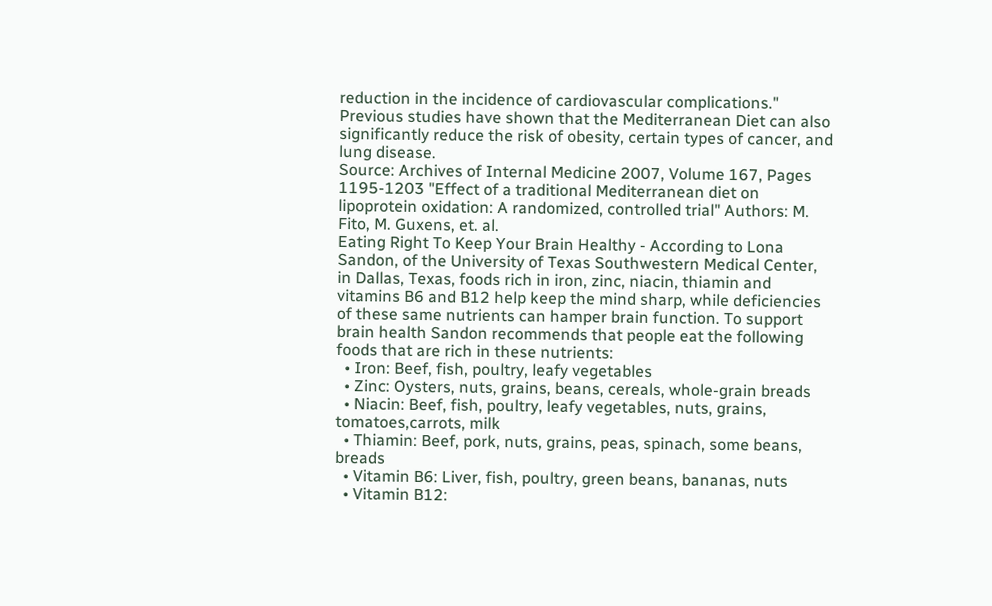reduction in the incidence of cardiovascular complications."
Previous studies have shown that the Mediterranean Diet can also significantly reduce the risk of obesity, certain types of cancer, and lung disease.
Source: Archives of Internal Medicine 2007, Volume 167, Pages 1195-1203 "Effect of a traditional Mediterranean diet on lipoprotein oxidation: A randomized, controlled trial" Authors: M. Fito, M. Guxens, et. al.
Eating Right To Keep Your Brain Healthy - According to Lona Sandon, of the University of Texas Southwestern Medical Center, in Dallas, Texas, foods rich in iron, zinc, niacin, thiamin and vitamins B6 and B12 help keep the mind sharp, while deficiencies of these same nutrients can hamper brain function. To support brain health Sandon recommends that people eat the following foods that are rich in these nutrients:
  • Iron: Beef, fish, poultry, leafy vegetables
  • Zinc: Oysters, nuts, grains, beans, cereals, whole-grain breads
  • Niacin: Beef, fish, poultry, leafy vegetables, nuts, grains, tomatoes,carrots, milk
  • Thiamin: Beef, pork, nuts, grains, peas, spinach, some beans, breads
  • Vitamin B6: Liver, fish, poultry, green beans, bananas, nuts
  • Vitamin B12: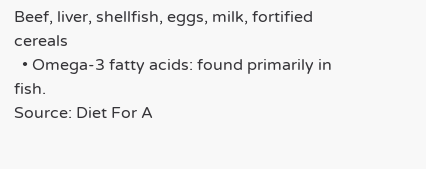Beef, liver, shellfish, eggs, milk, fortified cereals
  • Omega-3 fatty acids: found primarily in fish.
Source: Diet For A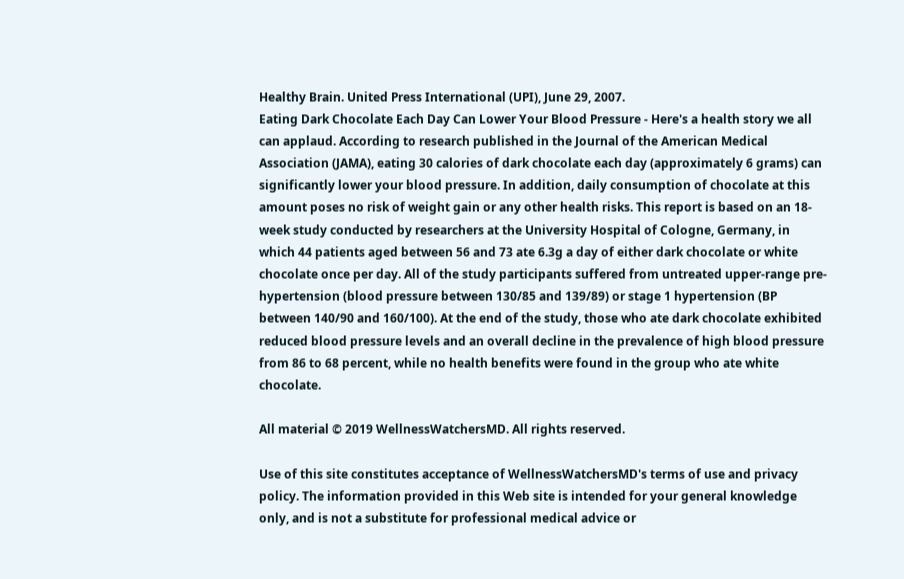Healthy Brain. United Press International (UPI), June 29, 2007.
Eating Dark Chocolate Each Day Can Lower Your Blood Pressure - Here's a health story we all can applaud. According to research published in the Journal of the American Medical Association (JAMA), eating 30 calories of dark chocolate each day (approximately 6 grams) can significantly lower your blood pressure. In addition, daily consumption of chocolate at this amount poses no risk of weight gain or any other health risks. This report is based on an 18-week study conducted by researchers at the University Hospital of Cologne, Germany, in which 44 patients aged between 56 and 73 ate 6.3g a day of either dark chocolate or white chocolate once per day. All of the study participants suffered from untreated upper-range pre-hypertension (blood pressure between 130/85 and 139/89) or stage 1 hypertension (BP between 140/90 and 160/100). At the end of the study, those who ate dark chocolate exhibited reduced blood pressure levels and an overall decline in the prevalence of high blood pressure from 86 to 68 percent, while no health benefits were found in the group who ate white chocolate.

All material © 2019 WellnessWatchersMD. All rights reserved.

Use of this site constitutes acceptance of WellnessWatchersMD's terms of use and privacy policy. The information provided in this Web site is intended for your general knowledge only, and is not a substitute for professional medical advice or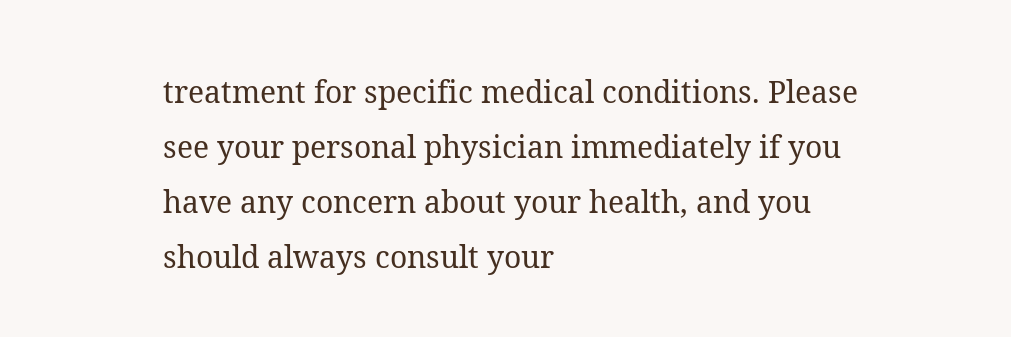treatment for specific medical conditions. Please see your personal physician immediately if you have any concern about your health, and you should always consult your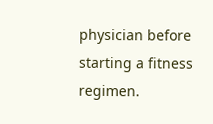physician before starting a fitness regimen.